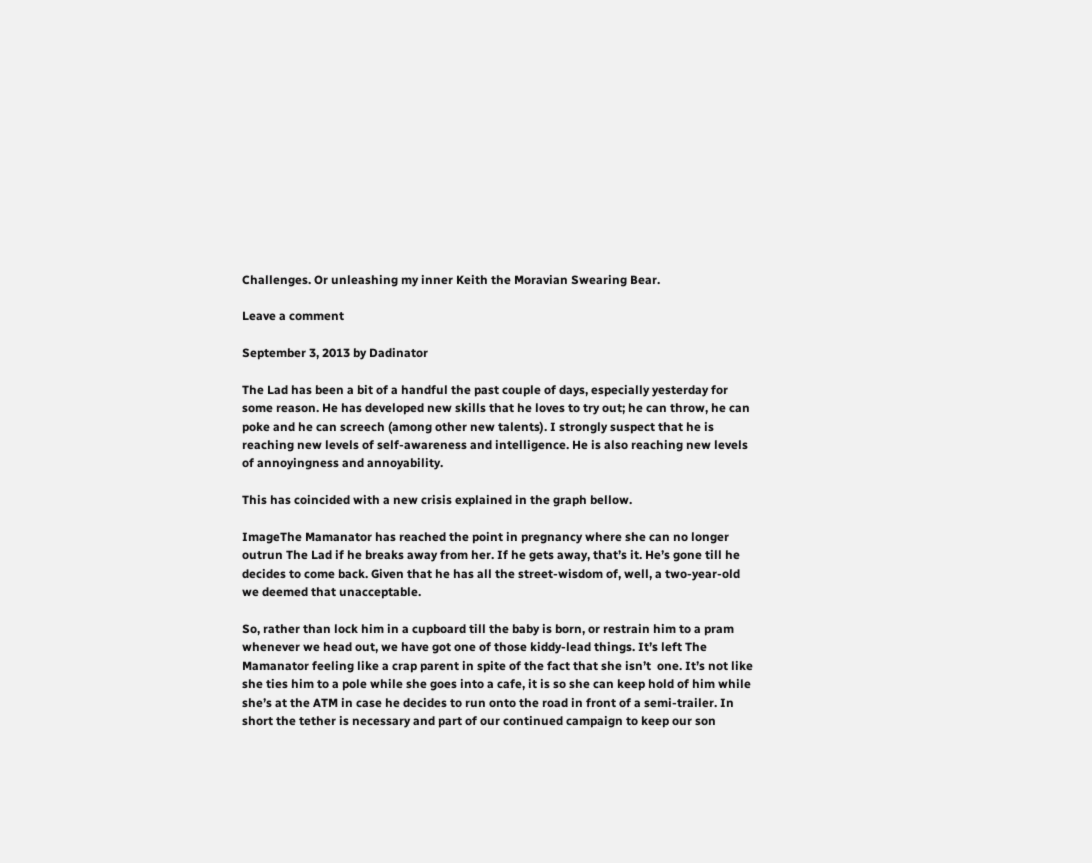Challenges. Or unleashing my inner Keith the Moravian Swearing Bear.

Leave a comment

September 3, 2013 by Dadinator

The Lad has been a bit of a handful the past couple of days, especially yesterday for some reason. He has developed new skills that he loves to try out; he can throw, he can poke and he can screech (among other new talents). I strongly suspect that he is reaching new levels of self-awareness and intelligence. He is also reaching new levels of annoyingness and annoyability.

This has coincided with a new crisis explained in the graph bellow.

ImageThe Mamanator has reached the point in pregnancy where she can no longer outrun The Lad if he breaks away from her. If he gets away, that’s it. He’s gone till he decides to come back. Given that he has all the street-wisdom of, well, a two-year-old we deemed that unacceptable.

So, rather than lock him in a cupboard till the baby is born, or restrain him to a pram whenever we head out, we have got one of those kiddy-lead things. It’s left The Mamanator feeling like a crap parent in spite of the fact that she isn’t  one. It’s not like she ties him to a pole while she goes into a cafe, it is so she can keep hold of him while she’s at the ATM in case he decides to run onto the road in front of a semi-trailer. In short the tether is necessary and part of our continued campaign to keep our son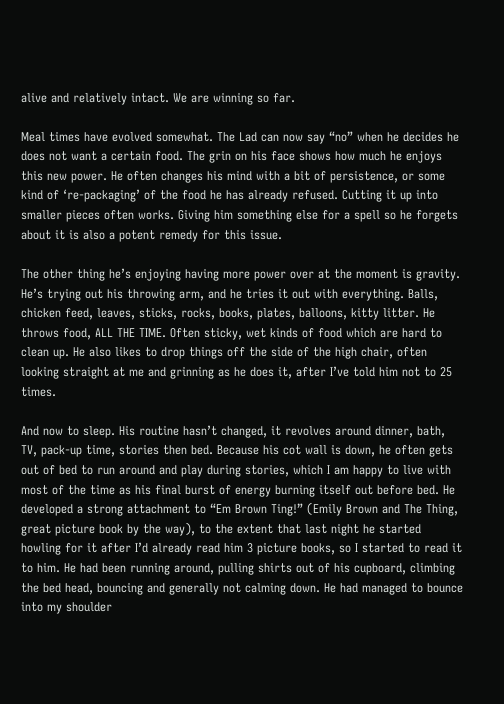alive and relatively intact. We are winning so far.

Meal times have evolved somewhat. The Lad can now say “no” when he decides he does not want a certain food. The grin on his face shows how much he enjoys this new power. He often changes his mind with a bit of persistence, or some kind of ‘re-packaging’ of the food he has already refused. Cutting it up into smaller pieces often works. Giving him something else for a spell so he forgets about it is also a potent remedy for this issue.

The other thing he’s enjoying having more power over at the moment is gravity. He’s trying out his throwing arm, and he tries it out with everything. Balls, chicken feed, leaves, sticks, rocks, books, plates, balloons, kitty litter. He throws food, ALL THE TIME. Often sticky, wet kinds of food which are hard to clean up. He also likes to drop things off the side of the high chair, often looking straight at me and grinning as he does it, after I’ve told him not to 25 times.

And now to sleep. His routine hasn’t changed, it revolves around dinner, bath, TV, pack-up time, stories then bed. Because his cot wall is down, he often gets out of bed to run around and play during stories, which I am happy to live with most of the time as his final burst of energy burning itself out before bed. He developed a strong attachment to “Em Brown Ting!” (Emily Brown and The Thing, great picture book by the way), to the extent that last night he started howling for it after I’d already read him 3 picture books, so I started to read it to him. He had been running around, pulling shirts out of his cupboard, climbing the bed head, bouncing and generally not calming down. He had managed to bounce into my shoulder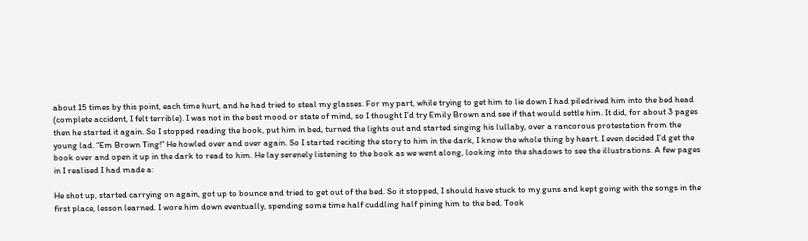about 15 times by this point, each time hurt, and he had tried to steal my glasses. For my part, while trying to get him to lie down I had piledrived him into the bed head (complete accident, I felt terrible). I was not in the best mood or state of mind, so I thought I’d try Emily Brown and see if that would settle him. It did, for about 3 pages then he started it again. So I stopped reading the book, put him in bed, turned the lights out and started singing his lullaby, over a rancorous protestation from the young lad. “Em Brown Ting!” He howled over and over again. So I started reciting the story to him in the dark, I know the whole thing by heart. I even decided I’d get the book over and open it up in the dark to read to him. He lay serenely listening to the book as we went along, looking into the shadows to see the illustrations. A few pages in I realised I had made a:

He shot up, started carrying on again, got up to bounce and tried to get out of the bed. So it stopped, I should have stuck to my guns and kept going with the songs in the first place, lesson learned. I wore him down eventually, spending some time half cuddling half pining him to the bed. Took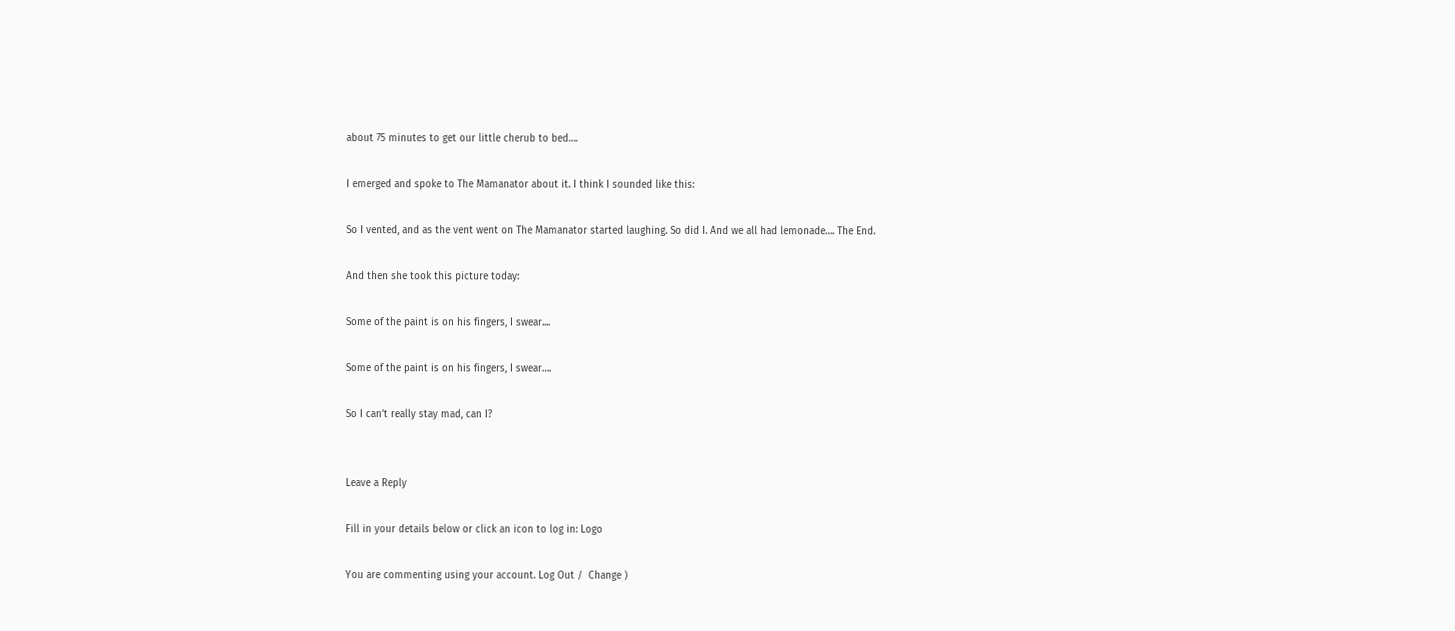about 75 minutes to get our little cherub to bed….

I emerged and spoke to The Mamanator about it. I think I sounded like this:

So I vented, and as the vent went on The Mamanator started laughing. So did I. And we all had lemonade…. The End.

And then she took this picture today:

Some of the paint is on his fingers, I swear....

Some of the paint is on his fingers, I swear….

So I can’t really stay mad, can I?


Leave a Reply

Fill in your details below or click an icon to log in: Logo

You are commenting using your account. Log Out /  Change )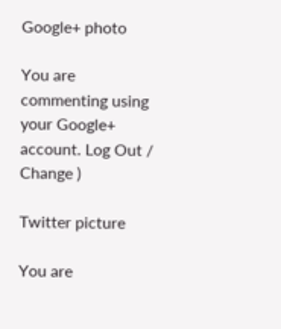Google+ photo

You are commenting using your Google+ account. Log Out /  Change )

Twitter picture

You are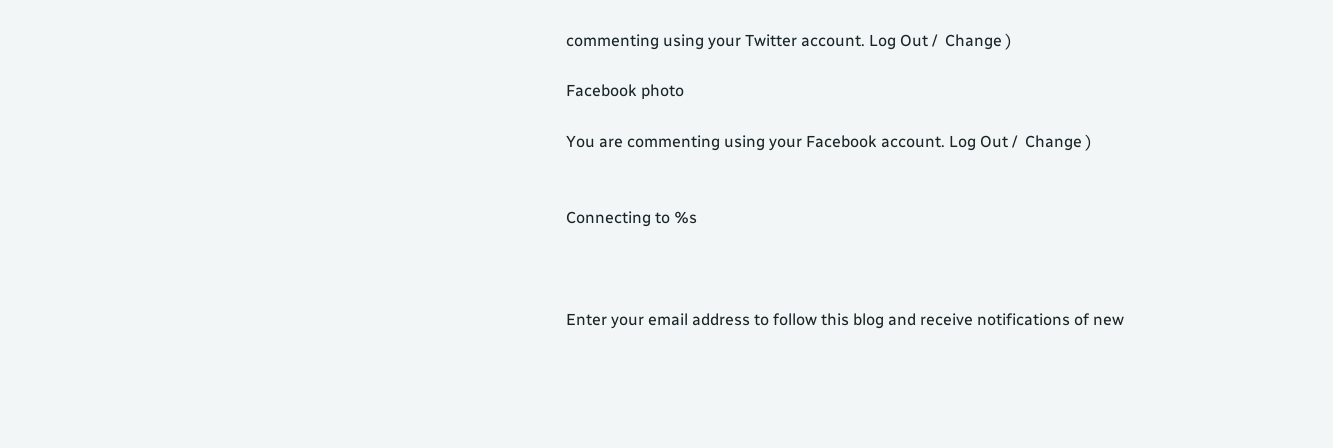commenting using your Twitter account. Log Out /  Change )

Facebook photo

You are commenting using your Facebook account. Log Out /  Change )


Connecting to %s



Enter your email address to follow this blog and receive notifications of new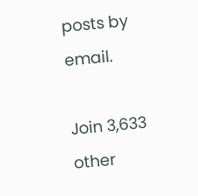posts by email.

Join 3,633 other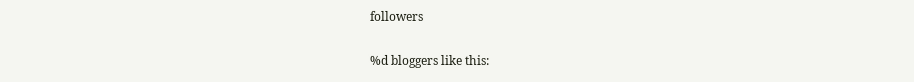followers

%d bloggers like this: